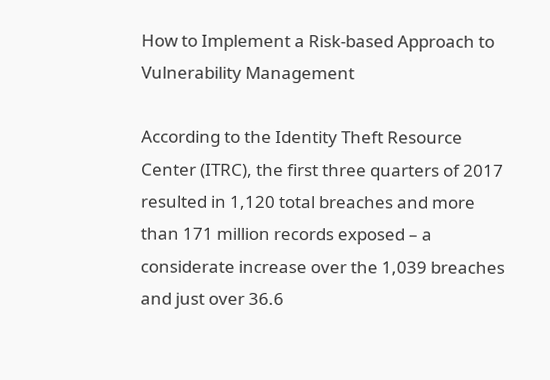How to Implement a Risk-based Approach to Vulnerability Management

According to the Identity Theft Resource Center (ITRC), the first three quarters of 2017 resulted in 1,120 total breaches and more than 171 million records exposed – a considerate increase over the 1,039 breaches and just over 36.6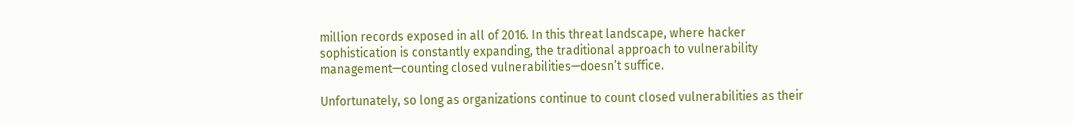million records exposed in all of 2016. In this threat landscape, where hacker sophistication is constantly expanding, the traditional approach to vulnerability management—counting closed vulnerabilities—doesn’t suffice.

Unfortunately, so long as organizations continue to count closed vulnerabilities as their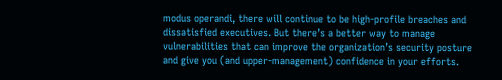modus operandi, there will continue to be high-profile breaches and dissatisfied executives. But there’s a better way to manage vulnerabilities that can improve the organization’s security posture and give you (and upper-management) confidence in your efforts.